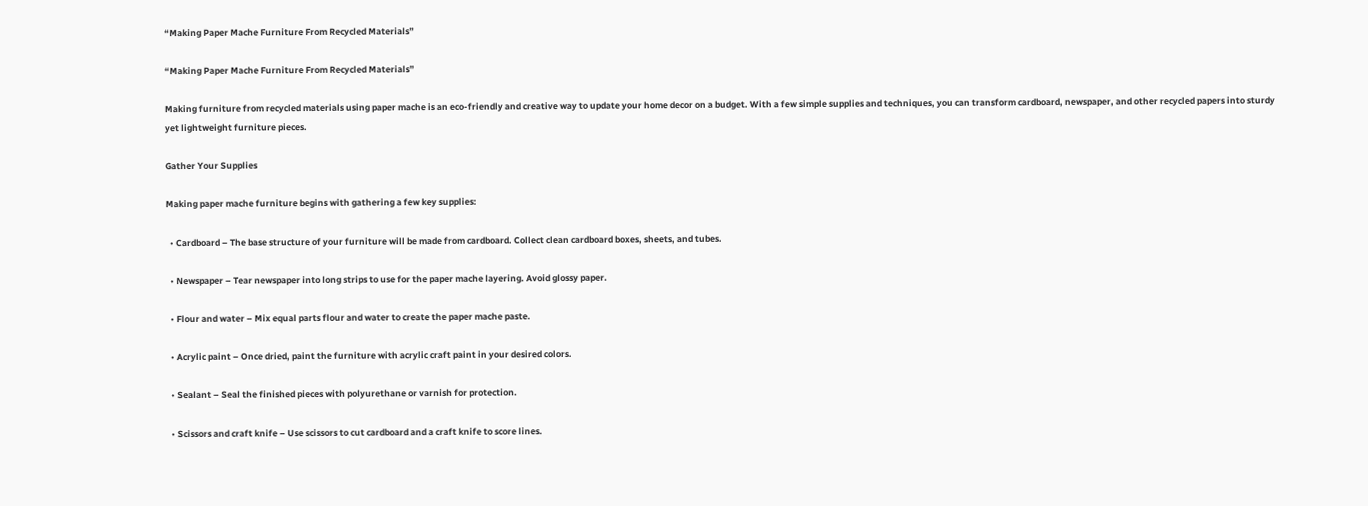“Making Paper Mache Furniture From Recycled Materials”

“Making Paper Mache Furniture From Recycled Materials”

Making furniture from recycled materials using paper mache is an eco-friendly and creative way to update your home decor on a budget. With a few simple supplies and techniques, you can transform cardboard, newspaper, and other recycled papers into sturdy yet lightweight furniture pieces.

Gather Your Supplies

Making paper mache furniture begins with gathering a few key supplies:

  • Cardboard – The base structure of your furniture will be made from cardboard. Collect clean cardboard boxes, sheets, and tubes.

  • Newspaper – Tear newspaper into long strips to use for the paper mache layering. Avoid glossy paper.

  • Flour and water – Mix equal parts flour and water to create the paper mache paste.

  • Acrylic paint – Once dried, paint the furniture with acrylic craft paint in your desired colors.

  • Sealant – Seal the finished pieces with polyurethane or varnish for protection.

  • Scissors and craft knife – Use scissors to cut cardboard and a craft knife to score lines.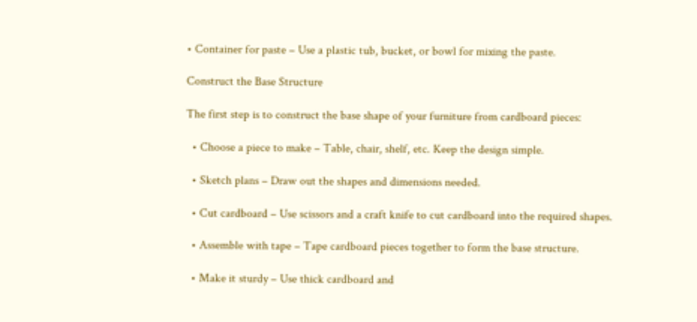• Container for paste – Use a plastic tub, bucket, or bowl for mixing the paste.

Construct the Base Structure

The first step is to construct the base shape of your furniture from cardboard pieces:

  • Choose a piece to make – Table, chair, shelf, etc. Keep the design simple.

  • Sketch plans – Draw out the shapes and dimensions needed.

  • Cut cardboard – Use scissors and a craft knife to cut cardboard into the required shapes.

  • Assemble with tape – Tape cardboard pieces together to form the base structure.

  • Make it sturdy – Use thick cardboard and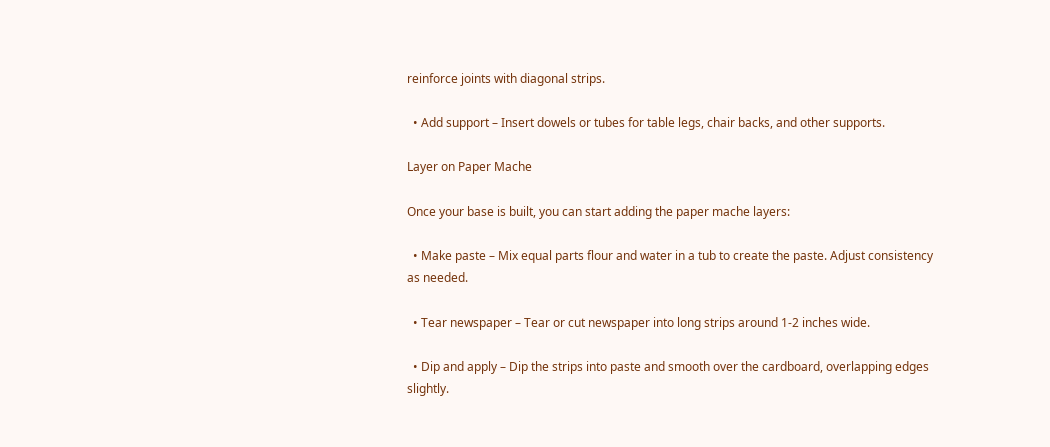reinforce joints with diagonal strips.

  • Add support – Insert dowels or tubes for table legs, chair backs, and other supports.

Layer on Paper Mache

Once your base is built, you can start adding the paper mache layers:

  • Make paste – Mix equal parts flour and water in a tub to create the paste. Adjust consistency as needed.

  • Tear newspaper – Tear or cut newspaper into long strips around 1-2 inches wide.

  • Dip and apply – Dip the strips into paste and smooth over the cardboard, overlapping edges slightly.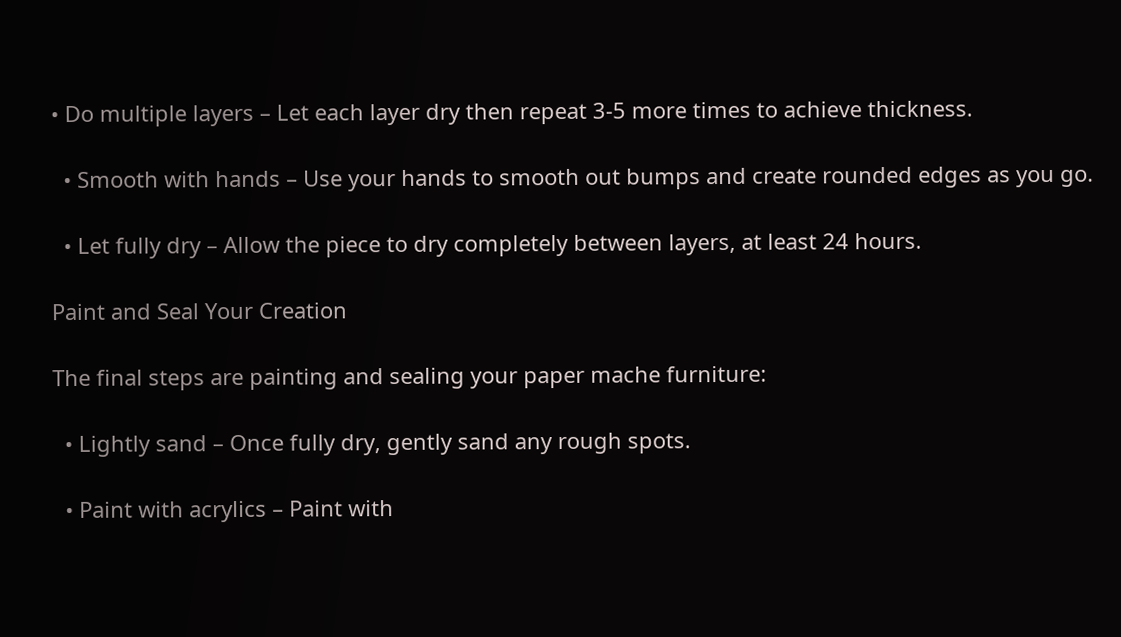• Do multiple layers – Let each layer dry then repeat 3-5 more times to achieve thickness.

  • Smooth with hands – Use your hands to smooth out bumps and create rounded edges as you go.

  • Let fully dry – Allow the piece to dry completely between layers, at least 24 hours.

Paint and Seal Your Creation

The final steps are painting and sealing your paper mache furniture:

  • Lightly sand – Once fully dry, gently sand any rough spots.

  • Paint with acrylics – Paint with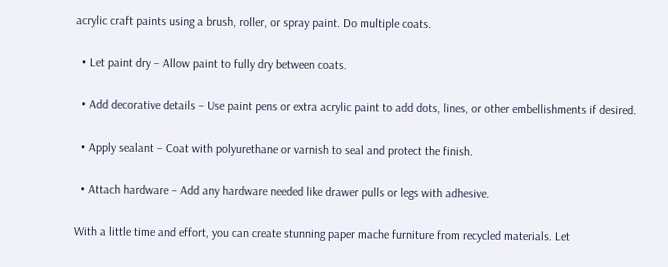acrylic craft paints using a brush, roller, or spray paint. Do multiple coats.

  • Let paint dry – Allow paint to fully dry between coats.

  • Add decorative details – Use paint pens or extra acrylic paint to add dots, lines, or other embellishments if desired.

  • Apply sealant – Coat with polyurethane or varnish to seal and protect the finish.

  • Attach hardware – Add any hardware needed like drawer pulls or legs with adhesive.

With a little time and effort, you can create stunning paper mache furniture from recycled materials. Let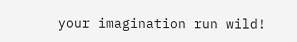your imagination run wild!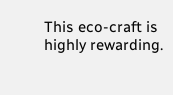This eco-craft is highly rewarding.